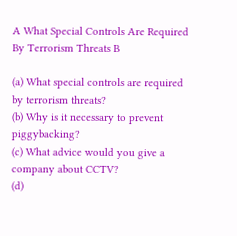A What Special Controls Are Required By Terrorism Threats B

(a) What special controls are required by terrorism threats?
(b) Why is it necessary to prevent piggybacking?
(c) What advice would you give a company about CCTV?
(d)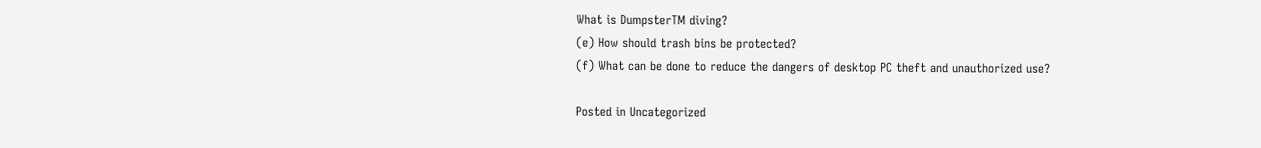What is DumpsterTM diving?
(e) How should trash bins be protected?
(f) What can be done to reduce the dangers of desktop PC theft and unauthorized use?

Posted in Uncategorized